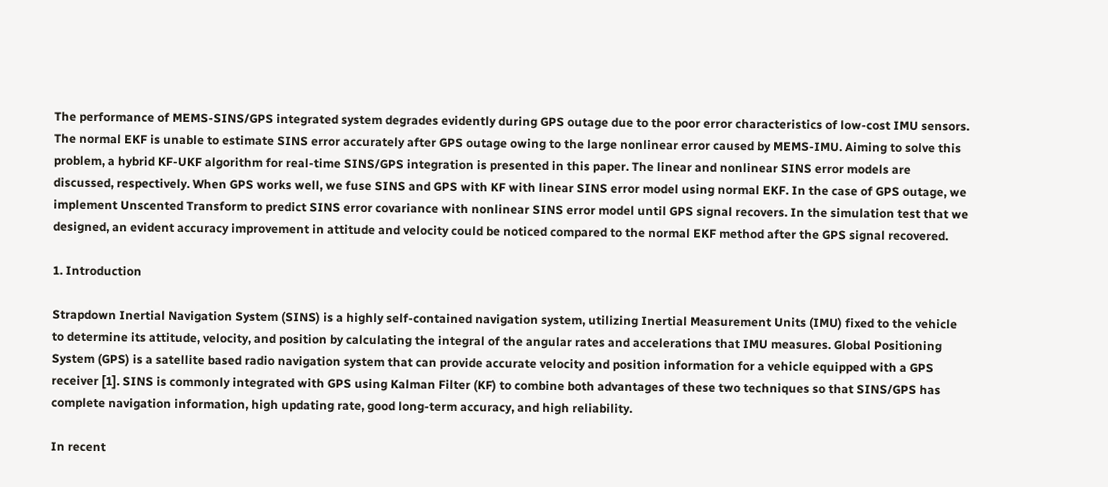The performance of MEMS-SINS/GPS integrated system degrades evidently during GPS outage due to the poor error characteristics of low-cost IMU sensors. The normal EKF is unable to estimate SINS error accurately after GPS outage owing to the large nonlinear error caused by MEMS-IMU. Aiming to solve this problem, a hybrid KF-UKF algorithm for real-time SINS/GPS integration is presented in this paper. The linear and nonlinear SINS error models are discussed, respectively. When GPS works well, we fuse SINS and GPS with KF with linear SINS error model using normal EKF. In the case of GPS outage, we implement Unscented Transform to predict SINS error covariance with nonlinear SINS error model until GPS signal recovers. In the simulation test that we designed, an evident accuracy improvement in attitude and velocity could be noticed compared to the normal EKF method after the GPS signal recovered.

1. Introduction

Strapdown Inertial Navigation System (SINS) is a highly self-contained navigation system, utilizing Inertial Measurement Units (IMU) fixed to the vehicle to determine its attitude, velocity, and position by calculating the integral of the angular rates and accelerations that IMU measures. Global Positioning System (GPS) is a satellite based radio navigation system that can provide accurate velocity and position information for a vehicle equipped with a GPS receiver [1]. SINS is commonly integrated with GPS using Kalman Filter (KF) to combine both advantages of these two techniques so that SINS/GPS has complete navigation information, high updating rate, good long-term accuracy, and high reliability.

In recent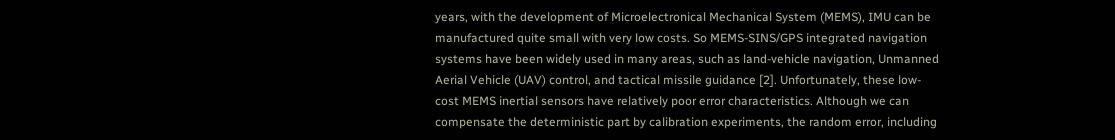years, with the development of Microelectronical Mechanical System (MEMS), IMU can be manufactured quite small with very low costs. So MEMS-SINS/GPS integrated navigation systems have been widely used in many areas, such as land-vehicle navigation, Unmanned Aerial Vehicle (UAV) control, and tactical missile guidance [2]. Unfortunately, these low-cost MEMS inertial sensors have relatively poor error characteristics. Although we can compensate the deterministic part by calibration experiments, the random error, including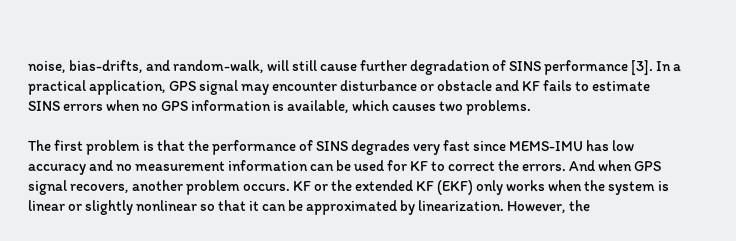noise, bias-drifts, and random-walk, will still cause further degradation of SINS performance [3]. In a practical application, GPS signal may encounter disturbance or obstacle and KF fails to estimate SINS errors when no GPS information is available, which causes two problems.

The first problem is that the performance of SINS degrades very fast since MEMS-IMU has low accuracy and no measurement information can be used for KF to correct the errors. And when GPS signal recovers, another problem occurs. KF or the extended KF (EKF) only works when the system is linear or slightly nonlinear so that it can be approximated by linearization. However, the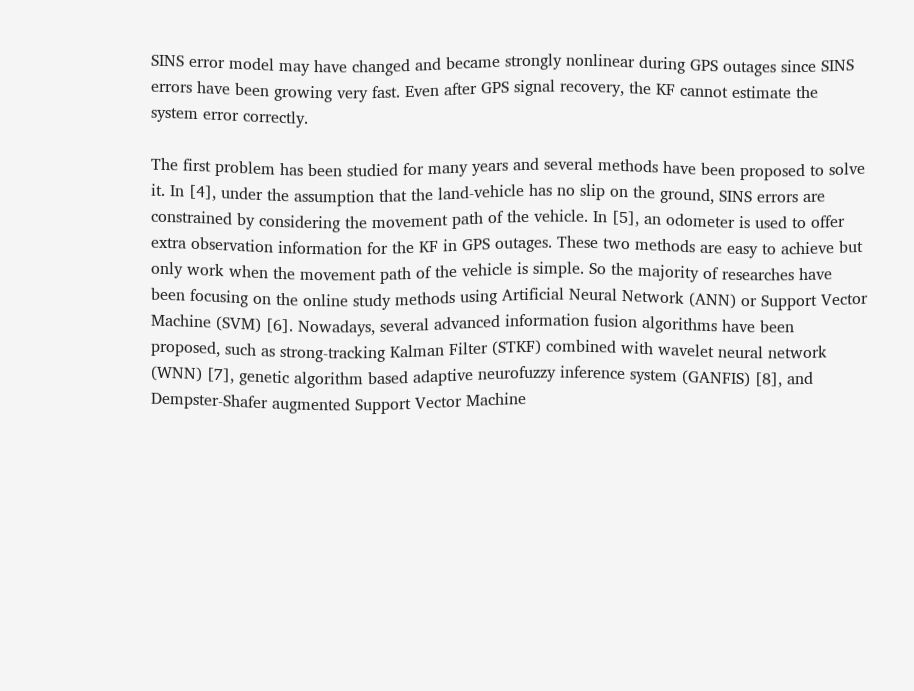SINS error model may have changed and became strongly nonlinear during GPS outages since SINS errors have been growing very fast. Even after GPS signal recovery, the KF cannot estimate the system error correctly.

The first problem has been studied for many years and several methods have been proposed to solve it. In [4], under the assumption that the land-vehicle has no slip on the ground, SINS errors are constrained by considering the movement path of the vehicle. In [5], an odometer is used to offer extra observation information for the KF in GPS outages. These two methods are easy to achieve but only work when the movement path of the vehicle is simple. So the majority of researches have been focusing on the online study methods using Artificial Neural Network (ANN) or Support Vector Machine (SVM) [6]. Nowadays, several advanced information fusion algorithms have been proposed, such as strong-tracking Kalman Filter (STKF) combined with wavelet neural network (WNN) [7], genetic algorithm based adaptive neurofuzzy inference system (GANFIS) [8], and Dempster-Shafer augmented Support Vector Machine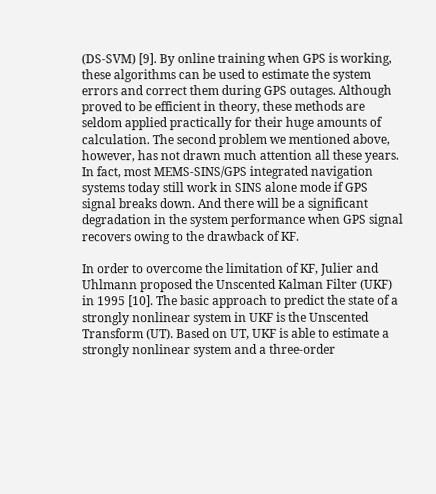(DS-SVM) [9]. By online training when GPS is working, these algorithms can be used to estimate the system errors and correct them during GPS outages. Although proved to be efficient in theory, these methods are seldom applied practically for their huge amounts of calculation. The second problem we mentioned above, however, has not drawn much attention all these years. In fact, most MEMS-SINS/GPS integrated navigation systems today still work in SINS alone mode if GPS signal breaks down. And there will be a significant degradation in the system performance when GPS signal recovers owing to the drawback of KF.

In order to overcome the limitation of KF, Julier and Uhlmann proposed the Unscented Kalman Filter (UKF) in 1995 [10]. The basic approach to predict the state of a strongly nonlinear system in UKF is the Unscented Transform (UT). Based on UT, UKF is able to estimate a strongly nonlinear system and a three-order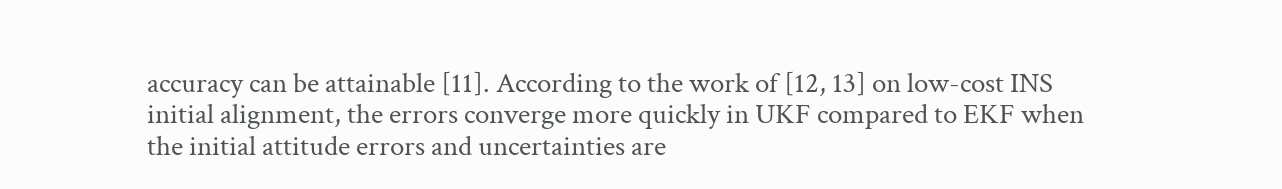accuracy can be attainable [11]. According to the work of [12, 13] on low-cost INS initial alignment, the errors converge more quickly in UKF compared to EKF when the initial attitude errors and uncertainties are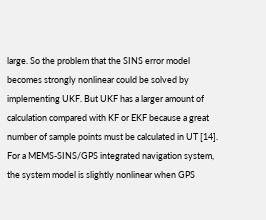large. So the problem that the SINS error model becomes strongly nonlinear could be solved by implementing UKF. But UKF has a larger amount of calculation compared with KF or EKF because a great number of sample points must be calculated in UT [14]. For a MEMS-SINS/GPS integrated navigation system, the system model is slightly nonlinear when GPS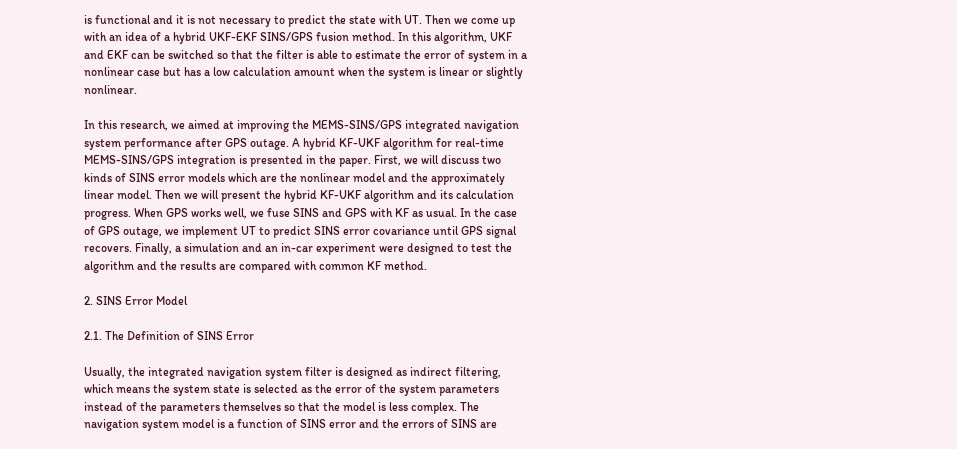is functional and it is not necessary to predict the state with UT. Then we come up with an idea of a hybrid UKF-EKF SINS/GPS fusion method. In this algorithm, UKF and EKF can be switched so that the filter is able to estimate the error of system in a nonlinear case but has a low calculation amount when the system is linear or slightly nonlinear.

In this research, we aimed at improving the MEMS-SINS/GPS integrated navigation system performance after GPS outage. A hybrid KF-UKF algorithm for real-time MEMS-SINS/GPS integration is presented in the paper. First, we will discuss two kinds of SINS error models which are the nonlinear model and the approximately linear model. Then we will present the hybrid KF-UKF algorithm and its calculation progress. When GPS works well, we fuse SINS and GPS with KF as usual. In the case of GPS outage, we implement UT to predict SINS error covariance until GPS signal recovers. Finally, a simulation and an in-car experiment were designed to test the algorithm and the results are compared with common KF method.

2. SINS Error Model

2.1. The Definition of SINS Error

Usually, the integrated navigation system filter is designed as indirect filtering, which means the system state is selected as the error of the system parameters instead of the parameters themselves so that the model is less complex. The navigation system model is a function of SINS error and the errors of SINS are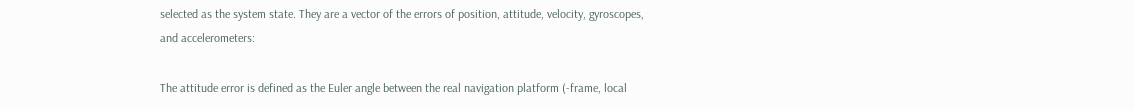selected as the system state. They are a vector of the errors of position, attitude, velocity, gyroscopes, and accelerometers:

The attitude error is defined as the Euler angle between the real navigation platform (-frame, local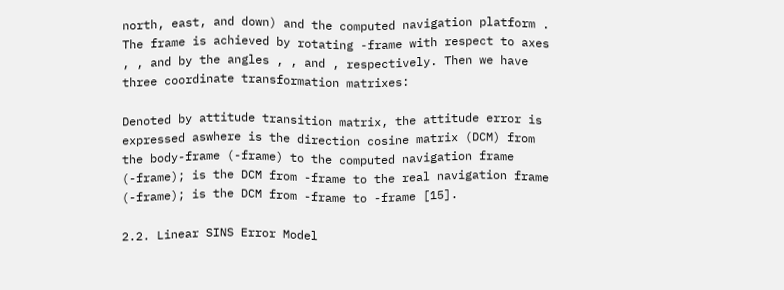north, east, and down) and the computed navigation platform . The frame is achieved by rotating -frame with respect to axes , , and by the angles , , and , respectively. Then we have three coordinate transformation matrixes:

Denoted by attitude transition matrix, the attitude error is expressed aswhere is the direction cosine matrix (DCM) from the body-frame (-frame) to the computed navigation frame (-frame); is the DCM from -frame to the real navigation frame (-frame); is the DCM from -frame to -frame [15].

2.2. Linear SINS Error Model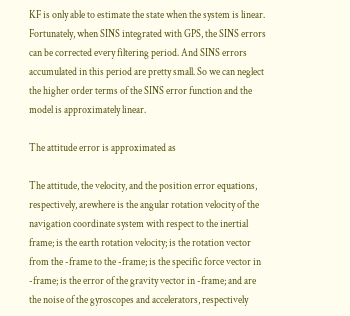KF is only able to estimate the state when the system is linear. Fortunately, when SINS integrated with GPS, the SINS errors can be corrected every filtering period. And SINS errors accumulated in this period are pretty small. So we can neglect the higher order terms of the SINS error function and the model is approximately linear.

The attitude error is approximated as

The attitude, the velocity, and the position error equations, respectively, arewhere is the angular rotation velocity of the navigation coordinate system with respect to the inertial frame; is the earth rotation velocity; is the rotation vector from the -frame to the -frame; is the specific force vector in -frame; is the error of the gravity vector in -frame; and are the noise of the gyroscopes and accelerators, respectively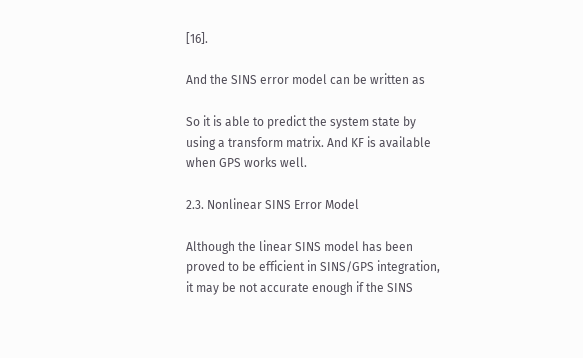[16].

And the SINS error model can be written as

So it is able to predict the system state by using a transform matrix. And KF is available when GPS works well.

2.3. Nonlinear SINS Error Model

Although the linear SINS model has been proved to be efficient in SINS/GPS integration, it may be not accurate enough if the SINS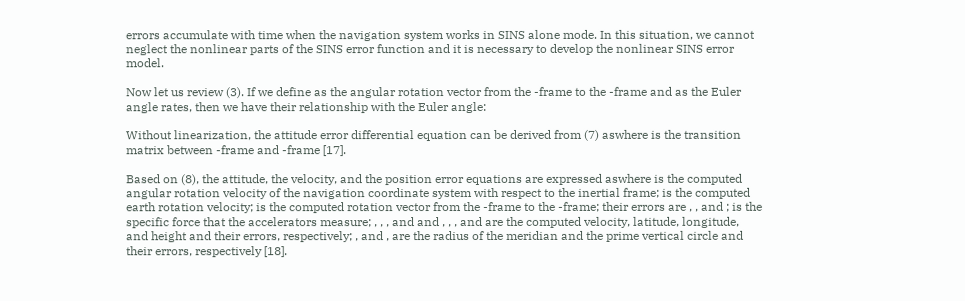errors accumulate with time when the navigation system works in SINS alone mode. In this situation, we cannot neglect the nonlinear parts of the SINS error function and it is necessary to develop the nonlinear SINS error model.

Now let us review (3). If we define as the angular rotation vector from the -frame to the -frame and as the Euler angle rates, then we have their relationship with the Euler angle:

Without linearization, the attitude error differential equation can be derived from (7) aswhere is the transition matrix between -frame and -frame [17].

Based on (8), the attitude, the velocity, and the position error equations are expressed aswhere is the computed angular rotation velocity of the navigation coordinate system with respect to the inertial frame; is the computed earth rotation velocity; is the computed rotation vector from the -frame to the -frame; their errors are , , and ; is the specific force that the accelerators measure; , , , and and , , , and are the computed velocity, latitude, longitude, and height and their errors, respectively; , and , are the radius of the meridian and the prime vertical circle and their errors, respectively [18].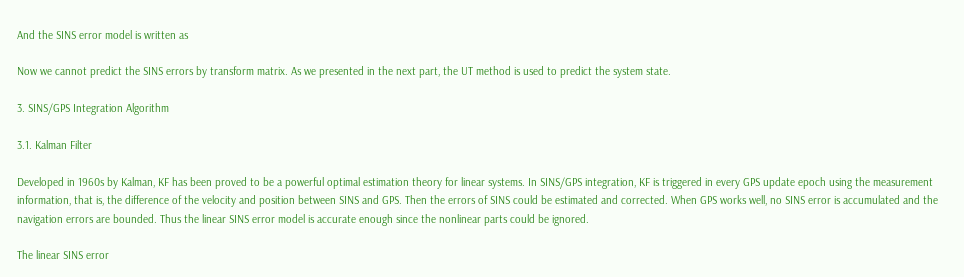And the SINS error model is written as

Now we cannot predict the SINS errors by transform matrix. As we presented in the next part, the UT method is used to predict the system state.

3. SINS/GPS Integration Algorithm

3.1. Kalman Filter

Developed in 1960s by Kalman, KF has been proved to be a powerful optimal estimation theory for linear systems. In SINS/GPS integration, KF is triggered in every GPS update epoch using the measurement information, that is, the difference of the velocity and position between SINS and GPS. Then the errors of SINS could be estimated and corrected. When GPS works well, no SINS error is accumulated and the navigation errors are bounded. Thus the linear SINS error model is accurate enough since the nonlinear parts could be ignored.

The linear SINS error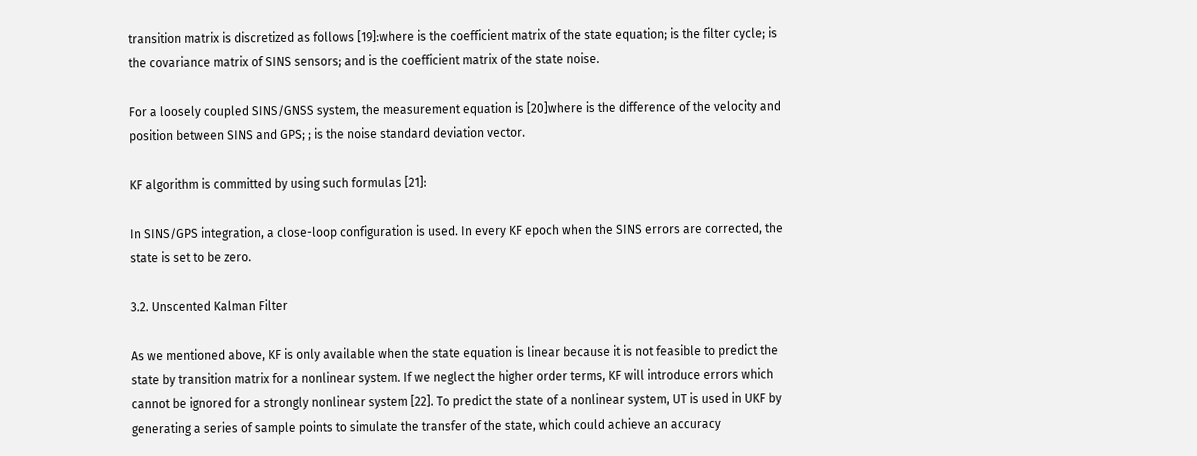transition matrix is discretized as follows [19]:where is the coefficient matrix of the state equation; is the filter cycle; is the covariance matrix of SINS sensors; and is the coefficient matrix of the state noise.

For a loosely coupled SINS/GNSS system, the measurement equation is [20]where is the difference of the velocity and position between SINS and GPS; ; is the noise standard deviation vector.

KF algorithm is committed by using such formulas [21]:

In SINS/GPS integration, a close-loop configuration is used. In every KF epoch when the SINS errors are corrected, the state is set to be zero.

3.2. Unscented Kalman Filter

As we mentioned above, KF is only available when the state equation is linear because it is not feasible to predict the state by transition matrix for a nonlinear system. If we neglect the higher order terms, KF will introduce errors which cannot be ignored for a strongly nonlinear system [22]. To predict the state of a nonlinear system, UT is used in UKF by generating a series of sample points to simulate the transfer of the state, which could achieve an accuracy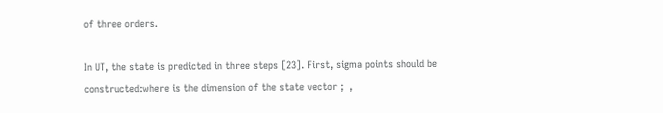of three orders.

In UT, the state is predicted in three steps [23]. First, sigma points should be constructed:where is the dimension of the state vector ;  ,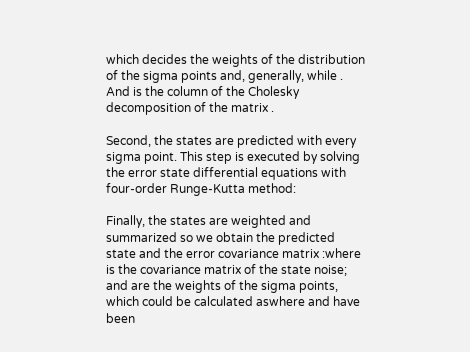which decides the weights of the distribution of the sigma points and, generally, while . And is the column of the Cholesky decomposition of the matrix .

Second, the states are predicted with every sigma point. This step is executed by solving the error state differential equations with four-order Runge-Kutta method:

Finally, the states are weighted and summarized so we obtain the predicted state and the error covariance matrix :where is the covariance matrix of the state noise; and are the weights of the sigma points, which could be calculated aswhere and have been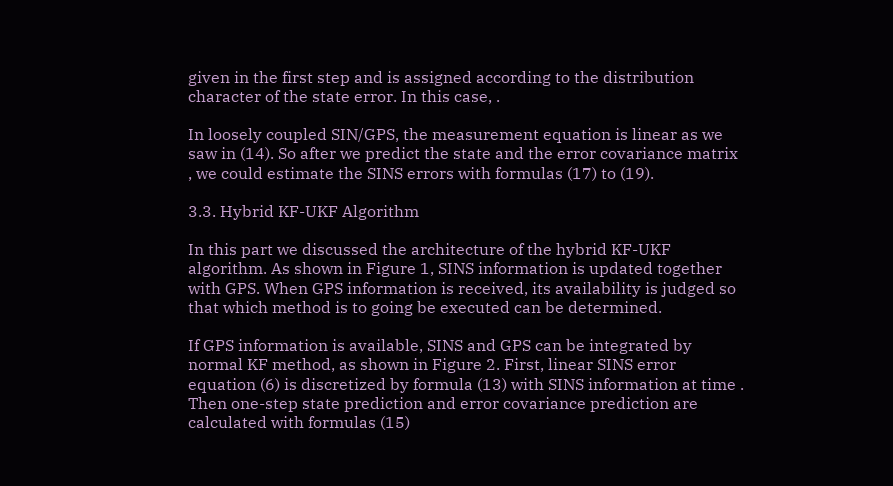given in the first step and is assigned according to the distribution character of the state error. In this case, .

In loosely coupled SIN/GPS, the measurement equation is linear as we saw in (14). So after we predict the state and the error covariance matrix , we could estimate the SINS errors with formulas (17) to (19).

3.3. Hybrid KF-UKF Algorithm

In this part we discussed the architecture of the hybrid KF-UKF algorithm. As shown in Figure 1, SINS information is updated together with GPS. When GPS information is received, its availability is judged so that which method is to going be executed can be determined.

If GPS information is available, SINS and GPS can be integrated by normal KF method, as shown in Figure 2. First, linear SINS error equation (6) is discretized by formula (13) with SINS information at time . Then one-step state prediction and error covariance prediction are calculated with formulas (15)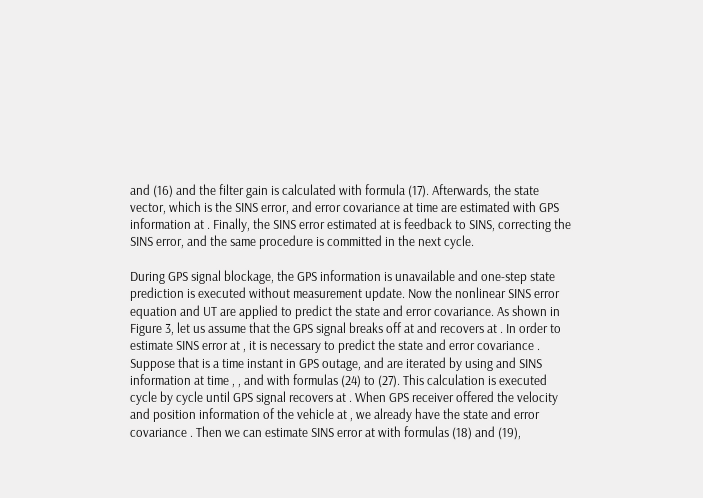and (16) and the filter gain is calculated with formula (17). Afterwards, the state vector, which is the SINS error, and error covariance at time are estimated with GPS information at . Finally, the SINS error estimated at is feedback to SINS, correcting the SINS error, and the same procedure is committed in the next cycle.

During GPS signal blockage, the GPS information is unavailable and one-step state prediction is executed without measurement update. Now the nonlinear SINS error equation and UT are applied to predict the state and error covariance. As shown in Figure 3, let us assume that the GPS signal breaks off at and recovers at . In order to estimate SINS error at , it is necessary to predict the state and error covariance . Suppose that is a time instant in GPS outage, and are iterated by using and SINS information at time , , and with formulas (24) to (27). This calculation is executed cycle by cycle until GPS signal recovers at . When GPS receiver offered the velocity and position information of the vehicle at , we already have the state and error covariance . Then we can estimate SINS error at with formulas (18) and (19),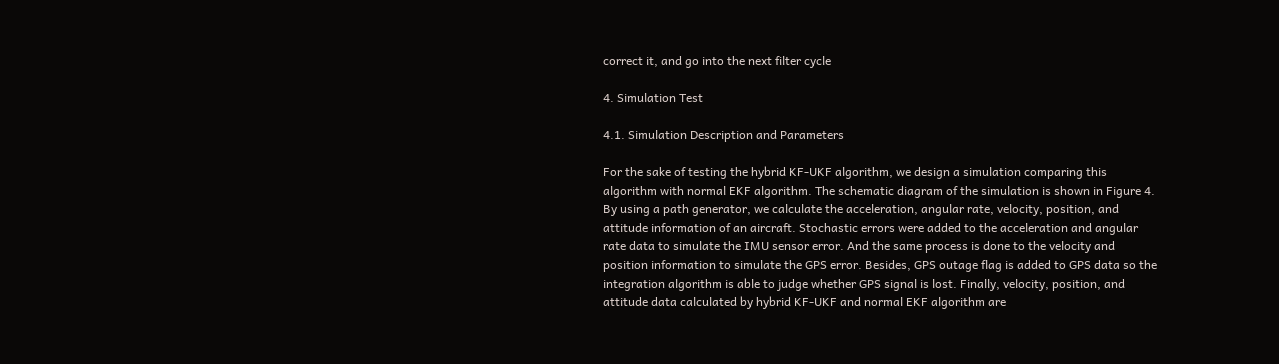correct it, and go into the next filter cycle

4. Simulation Test

4.1. Simulation Description and Parameters

For the sake of testing the hybrid KF-UKF algorithm, we design a simulation comparing this algorithm with normal EKF algorithm. The schematic diagram of the simulation is shown in Figure 4. By using a path generator, we calculate the acceleration, angular rate, velocity, position, and attitude information of an aircraft. Stochastic errors were added to the acceleration and angular rate data to simulate the IMU sensor error. And the same process is done to the velocity and position information to simulate the GPS error. Besides, GPS outage flag is added to GPS data so the integration algorithm is able to judge whether GPS signal is lost. Finally, velocity, position, and attitude data calculated by hybrid KF-UKF and normal EKF algorithm are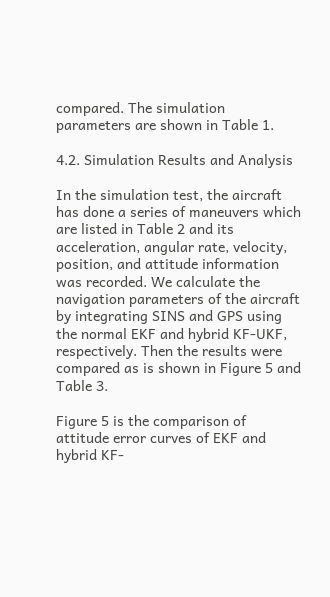compared. The simulation parameters are shown in Table 1.

4.2. Simulation Results and Analysis

In the simulation test, the aircraft has done a series of maneuvers which are listed in Table 2 and its acceleration, angular rate, velocity, position, and attitude information was recorded. We calculate the navigation parameters of the aircraft by integrating SINS and GPS using the normal EKF and hybrid KF-UKF, respectively. Then the results were compared as is shown in Figure 5 and Table 3.

Figure 5 is the comparison of attitude error curves of EKF and hybrid KF-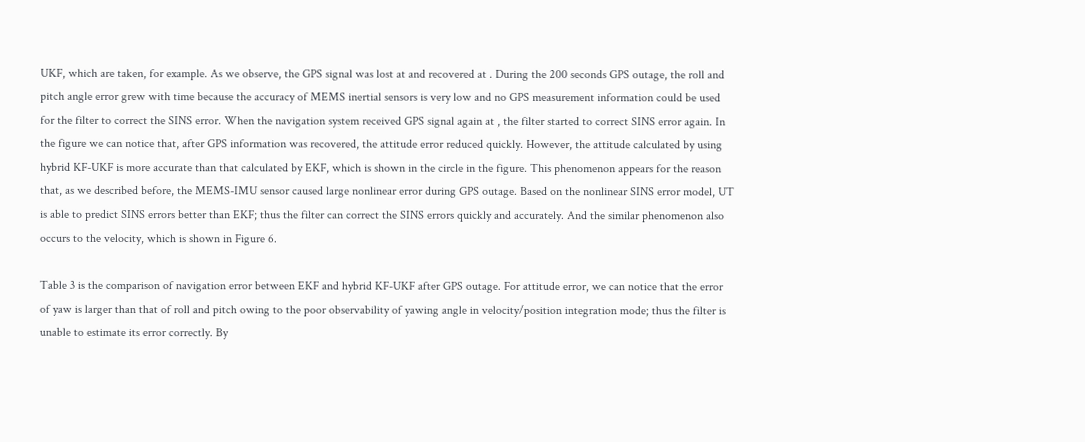UKF, which are taken, for example. As we observe, the GPS signal was lost at and recovered at . During the 200 seconds GPS outage, the roll and pitch angle error grew with time because the accuracy of MEMS inertial sensors is very low and no GPS measurement information could be used for the filter to correct the SINS error. When the navigation system received GPS signal again at , the filter started to correct SINS error again. In the figure we can notice that, after GPS information was recovered, the attitude error reduced quickly. However, the attitude calculated by using hybrid KF-UKF is more accurate than that calculated by EKF, which is shown in the circle in the figure. This phenomenon appears for the reason that, as we described before, the MEMS-IMU sensor caused large nonlinear error during GPS outage. Based on the nonlinear SINS error model, UT is able to predict SINS errors better than EKF; thus the filter can correct the SINS errors quickly and accurately. And the similar phenomenon also occurs to the velocity, which is shown in Figure 6.

Table 3 is the comparison of navigation error between EKF and hybrid KF-UKF after GPS outage. For attitude error, we can notice that the error of yaw is larger than that of roll and pitch owing to the poor observability of yawing angle in velocity/position integration mode; thus the filter is unable to estimate its error correctly. By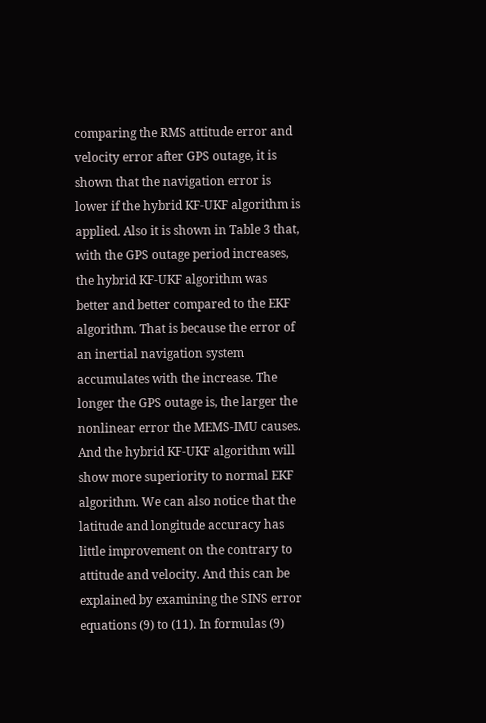comparing the RMS attitude error and velocity error after GPS outage, it is shown that the navigation error is lower if the hybrid KF-UKF algorithm is applied. Also it is shown in Table 3 that, with the GPS outage period increases, the hybrid KF-UKF algorithm was better and better compared to the EKF algorithm. That is because the error of an inertial navigation system accumulates with the increase. The longer the GPS outage is, the larger the nonlinear error the MEMS-IMU causes. And the hybrid KF-UKF algorithm will show more superiority to normal EKF algorithm. We can also notice that the latitude and longitude accuracy has little improvement on the contrary to attitude and velocity. And this can be explained by examining the SINS error equations (9) to (11). In formulas (9)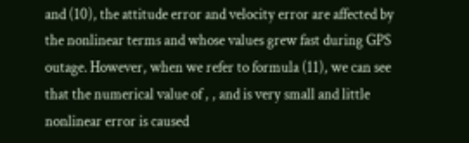and (10), the attitude error and velocity error are affected by the nonlinear terms and whose values grew fast during GPS outage. However, when we refer to formula (11), we can see that the numerical value of , , and is very small and little nonlinear error is caused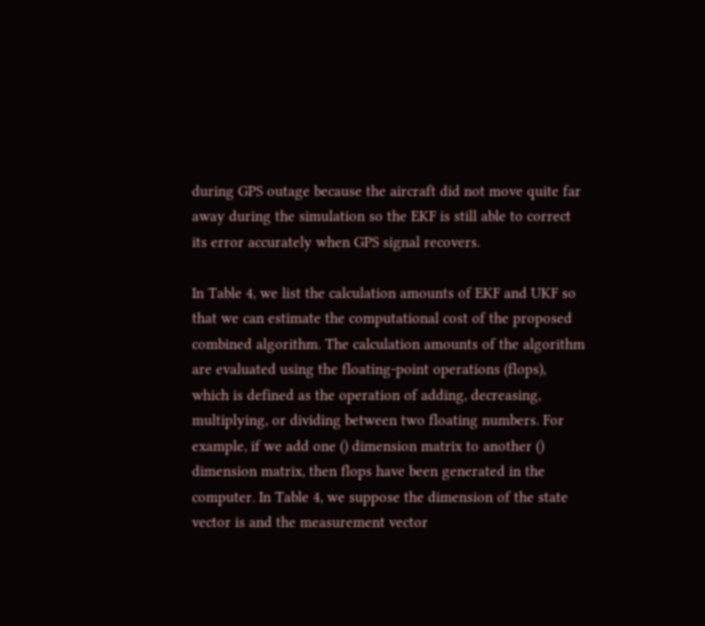during GPS outage because the aircraft did not move quite far away during the simulation so the EKF is still able to correct its error accurately when GPS signal recovers.

In Table 4, we list the calculation amounts of EKF and UKF so that we can estimate the computational cost of the proposed combined algorithm. The calculation amounts of the algorithm are evaluated using the floating-point operations (flops), which is defined as the operation of adding, decreasing, multiplying, or dividing between two floating numbers. For example, if we add one () dimension matrix to another () dimension matrix, then flops have been generated in the computer. In Table 4, we suppose the dimension of the state vector is and the measurement vector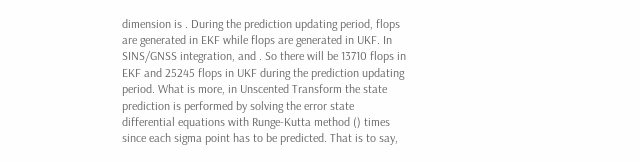dimension is . During the prediction updating period, flops are generated in EKF while flops are generated in UKF. In SINS/GNSS integration, and . So there will be 13710 flops in EKF and 25245 flops in UKF during the prediction updating period. What is more, in Unscented Transform the state prediction is performed by solving the error state differential equations with Runge-Kutta method () times since each sigma point has to be predicted. That is to say,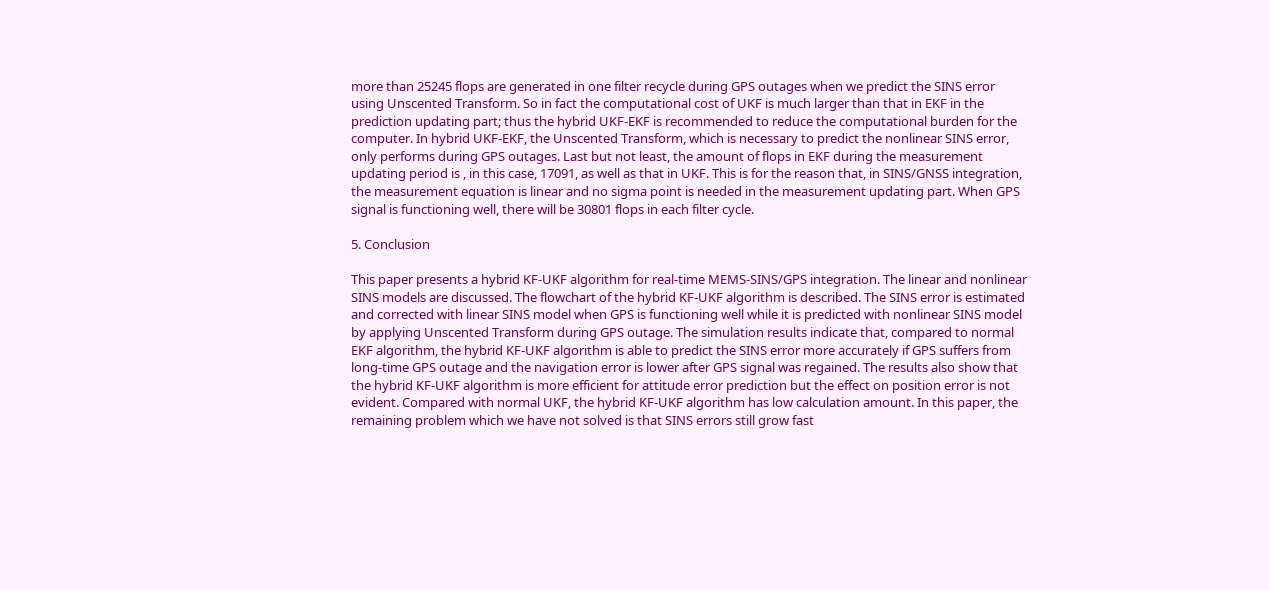more than 25245 flops are generated in one filter recycle during GPS outages when we predict the SINS error using Unscented Transform. So in fact the computational cost of UKF is much larger than that in EKF in the prediction updating part; thus the hybrid UKF-EKF is recommended to reduce the computational burden for the computer. In hybrid UKF-EKF, the Unscented Transform, which is necessary to predict the nonlinear SINS error, only performs during GPS outages. Last but not least, the amount of flops in EKF during the measurement updating period is , in this case, 17091, as well as that in UKF. This is for the reason that, in SINS/GNSS integration, the measurement equation is linear and no sigma point is needed in the measurement updating part. When GPS signal is functioning well, there will be 30801 flops in each filter cycle.

5. Conclusion

This paper presents a hybrid KF-UKF algorithm for real-time MEMS-SINS/GPS integration. The linear and nonlinear SINS models are discussed. The flowchart of the hybrid KF-UKF algorithm is described. The SINS error is estimated and corrected with linear SINS model when GPS is functioning well while it is predicted with nonlinear SINS model by applying Unscented Transform during GPS outage. The simulation results indicate that, compared to normal EKF algorithm, the hybrid KF-UKF algorithm is able to predict the SINS error more accurately if GPS suffers from long-time GPS outage and the navigation error is lower after GPS signal was regained. The results also show that the hybrid KF-UKF algorithm is more efficient for attitude error prediction but the effect on position error is not evident. Compared with normal UKF, the hybrid KF-UKF algorithm has low calculation amount. In this paper, the remaining problem which we have not solved is that SINS errors still grow fast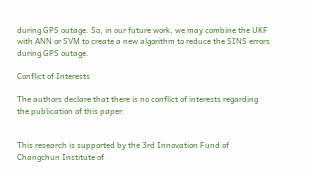during GPS outage. So, in our future work, we may combine the UKF with ANN or SVM to create a new algorithm to reduce the SINS errors during GPS outage.

Conflict of Interests

The authors declare that there is no conflict of interests regarding the publication of this paper.


This research is supported by the 3rd Innovation Fund of Changchun Institute of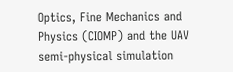Optics, Fine Mechanics and Physics (CIOMP) and the UAV semi-physical simulation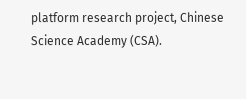platform research project, Chinese Science Academy (CSA).